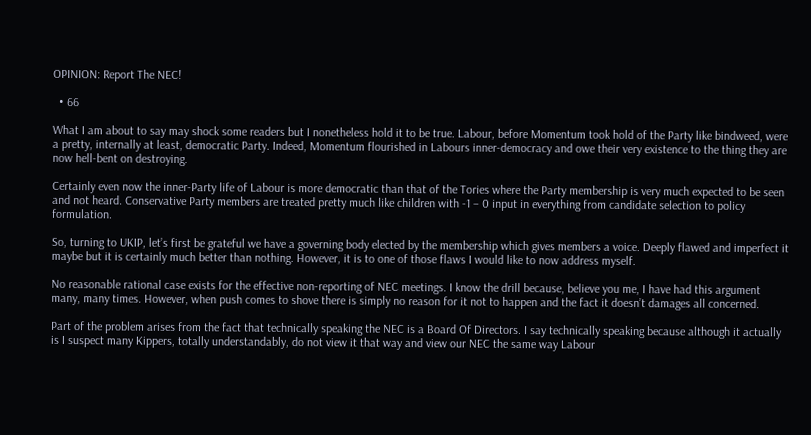OPINION: Report The NEC!

  • 66

What I am about to say may shock some readers but I nonetheless hold it to be true. Labour, before Momentum took hold of the Party like bindweed, were a pretty, internally at least, democratic Party. Indeed, Momentum flourished in Labours inner-democracy and owe their very existence to the thing they are now hell-bent on destroying.

Certainly even now the inner-Party life of Labour is more democratic than that of the Tories where the Party membership is very much expected to be seen and not heard. Conservative Party members are treated pretty much like children with -1 – 0 input in everything from candidate selection to policy formulation.

So, turning to UKIP, let’s first be grateful we have a governing body elected by the membership which gives members a voice. Deeply flawed and imperfect it maybe but it is certainly much better than nothing. However, it is to one of those flaws I would like to now address myself.

No reasonable rational case exists for the effective non-reporting of NEC meetings. I know the drill because, believe you me, I have had this argument many, many times. However, when push comes to shove there is simply no reason for it not to happen and the fact it doesn’t damages all concerned.

Part of the problem arises from the fact that technically speaking the NEC is a Board Of Directors. I say technically speaking because although it actually is I suspect many Kippers, totally understandably, do not view it that way and view our NEC the same way Labour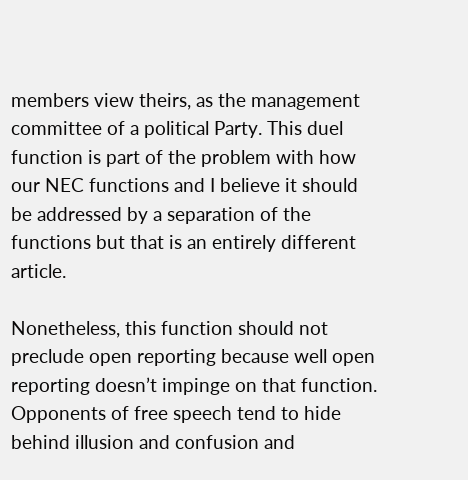members view theirs, as the management committee of a political Party. This duel function is part of the problem with how our NEC functions and I believe it should be addressed by a separation of the functions but that is an entirely different article.

Nonetheless, this function should not preclude open reporting because well open reporting doesn’t impinge on that function. Opponents of free speech tend to hide behind illusion and confusion and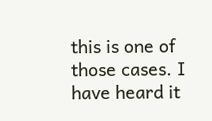this is one of those cases. I have heard it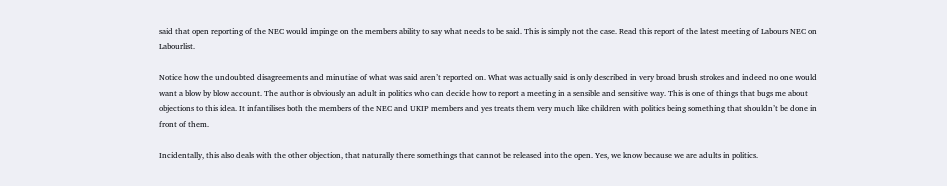said that open reporting of the NEC would impinge on the members ability to say what needs to be said. This is simply not the case. Read this report of the latest meeting of Labours NEC on Labourlist.

Notice how the undoubted disagreements and minutiae of what was said aren’t reported on. What was actually said is only described in very broad brush strokes and indeed no one would want a blow by blow account. The author is obviously an adult in politics who can decide how to report a meeting in a sensible and sensitive way. This is one of things that bugs me about objections to this idea. It infantilises both the members of the NEC and UKIP members and yes treats them very much like children with politics being something that shouldn’t be done in front of them.

Incidentally, this also deals with the other objection, that naturally there somethings that cannot be released into the open. Yes, we know because we are adults in politics.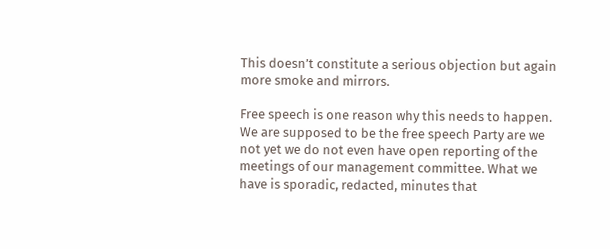This doesn’t constitute a serious objection but again more smoke and mirrors.

Free speech is one reason why this needs to happen. We are supposed to be the free speech Party are we not yet we do not even have open reporting of the meetings of our management committee. What we have is sporadic, redacted, minutes that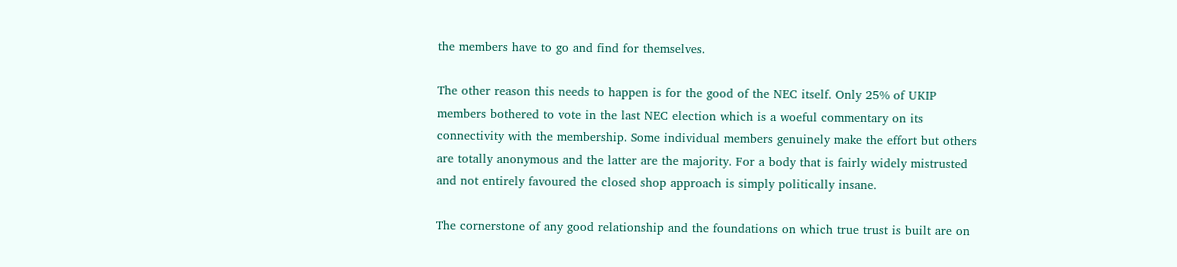the members have to go and find for themselves.

The other reason this needs to happen is for the good of the NEC itself. Only 25% of UKIP members bothered to vote in the last NEC election which is a woeful commentary on its connectivity with the membership. Some individual members genuinely make the effort but others are totally anonymous and the latter are the majority. For a body that is fairly widely mistrusted and not entirely favoured the closed shop approach is simply politically insane.

The cornerstone of any good relationship and the foundations on which true trust is built are on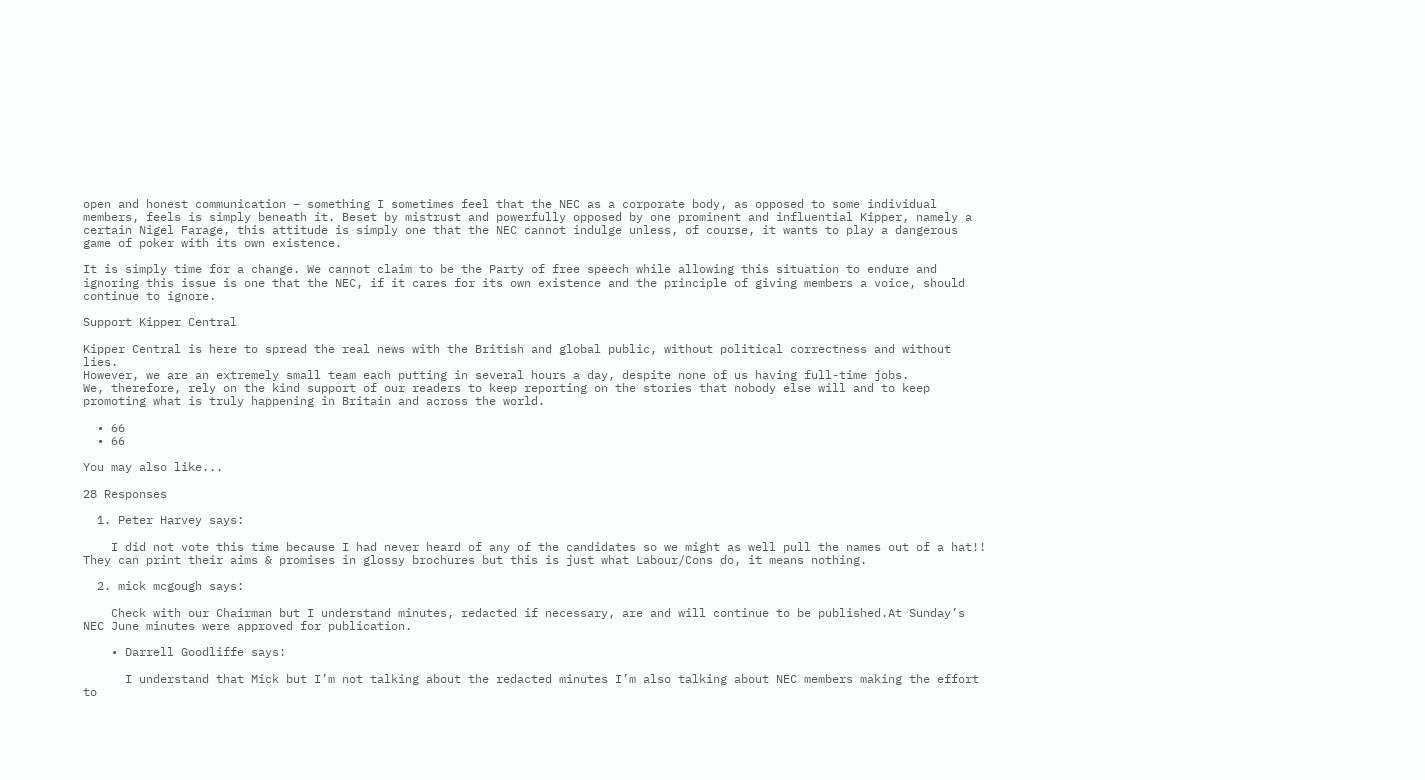open and honest communication – something I sometimes feel that the NEC as a corporate body, as opposed to some individual members, feels is simply beneath it. Beset by mistrust and powerfully opposed by one prominent and influential Kipper, namely a certain Nigel Farage, this attitude is simply one that the NEC cannot indulge unless, of course, it wants to play a dangerous game of poker with its own existence.

It is simply time for a change. We cannot claim to be the Party of free speech while allowing this situation to endure and ignoring this issue is one that the NEC, if it cares for its own existence and the principle of giving members a voice, should continue to ignore.

Support Kipper Central

Kipper Central is here to spread the real news with the British and global public, without political correctness and without lies.
However, we are an extremely small team each putting in several hours a day, despite none of us having full-time jobs.
We, therefore, rely on the kind support of our readers to keep reporting on the stories that nobody else will and to keep promoting what is truly happening in Britain and across the world.

  • 66
  • 66

You may also like...

28 Responses

  1. Peter Harvey says:

    I did not vote this time because I had never heard of any of the candidates so we might as well pull the names out of a hat!! They can print their aims & promises in glossy brochures but this is just what Labour/Cons do, it means nothing.

  2. mick mcgough says:

    Check with our Chairman but I understand minutes, redacted if necessary, are and will continue to be published.At Sunday’s NEC June minutes were approved for publication.

    • Darrell Goodliffe says:

      I understand that Mick but I’m not talking about the redacted minutes I’m also talking about NEC members making the effort to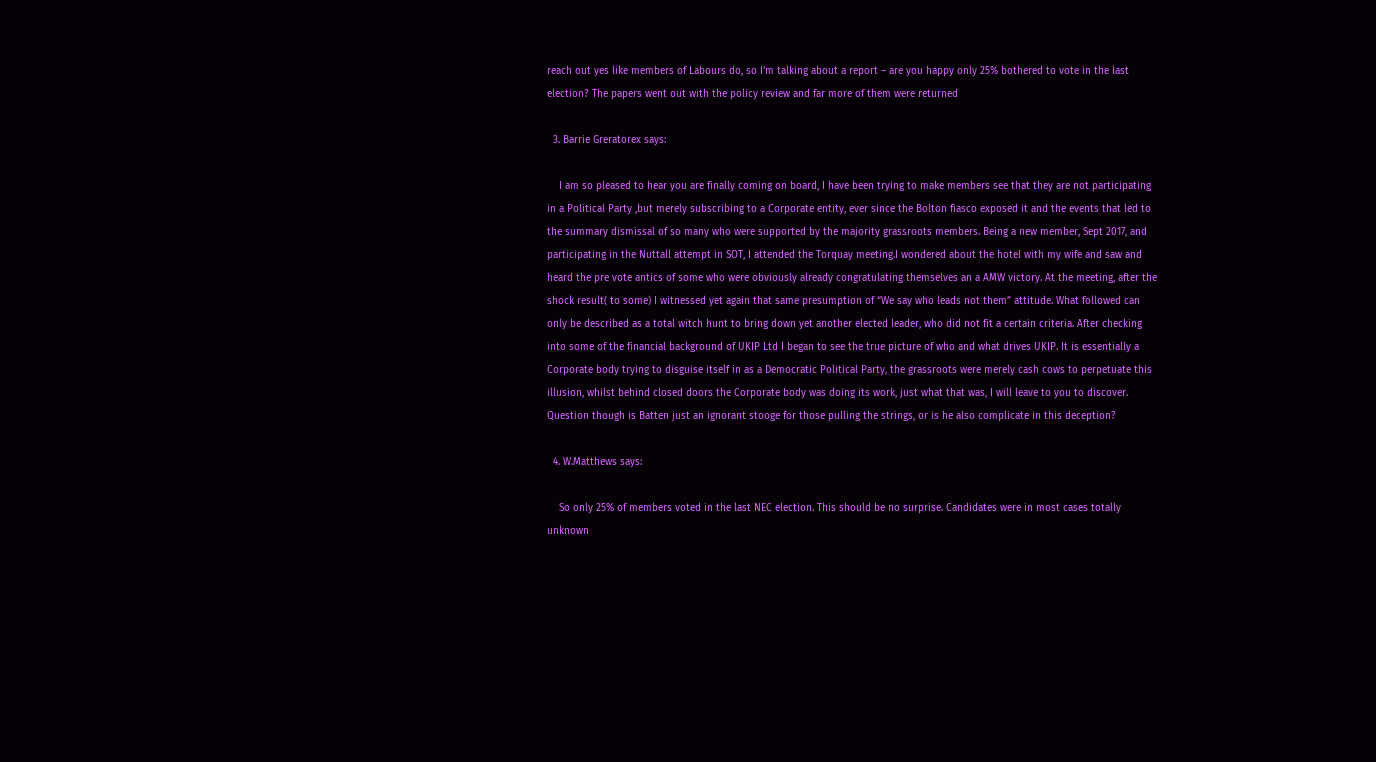reach out yes like members of Labours do, so I’m talking about a report – are you happy only 25% bothered to vote in the last election? The papers went out with the policy review and far more of them were returned

  3. Barrie Greratorex says:

    I am so pleased to hear you are finally coming on board, I have been trying to make members see that they are not participating in a Political Party ,but merely subscribing to a Corporate entity, ever since the Bolton fiasco exposed it and the events that led to the summary dismissal of so many who were supported by the majority grassroots members. Being a new member, Sept 2017, and participating in the Nuttall attempt in SOT, I attended the Torquay meeting.I wondered about the hotel with my wife and saw and heard the pre vote antics of some who were obviously already congratulating themselves an a AMW victory. At the meeting, after the shock result( to some) I witnessed yet again that same presumption of “We say who leads not them” attitude. What followed can only be described as a total witch hunt to bring down yet another elected leader, who did not fit a certain criteria. After checking into some of the financial background of UKIP Ltd I began to see the true picture of who and what drives UKIP. It is essentially a Corporate body trying to disguise itself in as a Democratic Political Party, the grassroots were merely cash cows to perpetuate this illusion, whilst behind closed doors the Corporate body was doing its work, just what that was, I will leave to you to discover. Question though is Batten just an ignorant stooge for those pulling the strings, or is he also complicate in this deception?

  4. W.Matthews says:

    So only 25% of members voted in the last NEC election. This should be no surprise. Candidates were in most cases totally unknown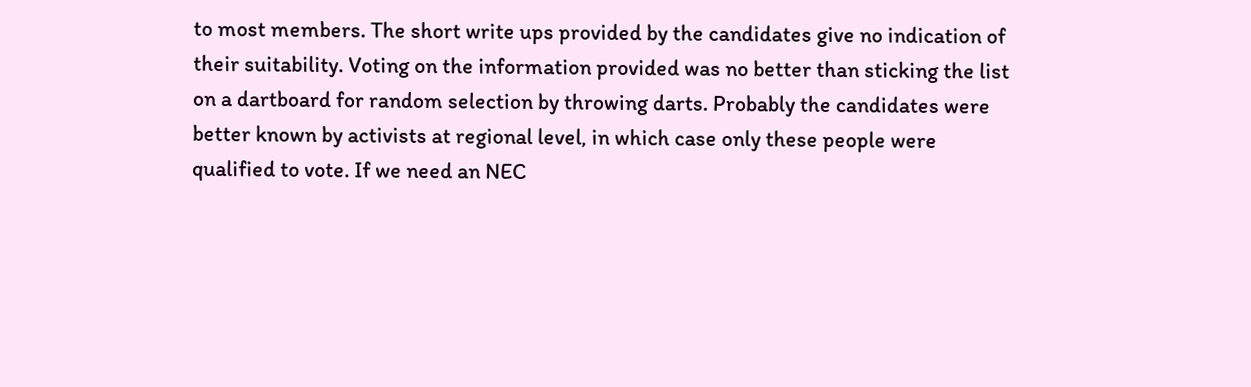to most members. The short write ups provided by the candidates give no indication of their suitability. Voting on the information provided was no better than sticking the list on a dartboard for random selection by throwing darts. Probably the candidates were better known by activists at regional level, in which case only these people were qualified to vote. If we need an NEC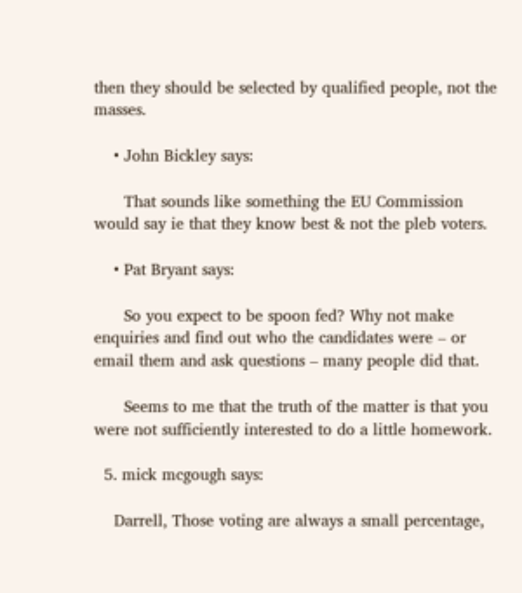then they should be selected by qualified people, not the masses.

    • John Bickley says:

      That sounds like something the EU Commission would say ie that they know best & not the pleb voters.

    • Pat Bryant says:

      So you expect to be spoon fed? Why not make enquiries and find out who the candidates were – or email them and ask questions – many people did that.

      Seems to me that the truth of the matter is that you were not sufficiently interested to do a little homework.

  5. mick mcgough says:

    Darrell, Those voting are always a small percentage,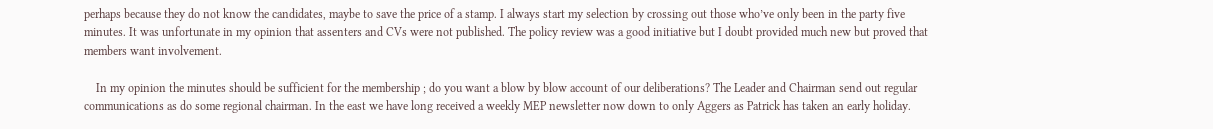perhaps because they do not know the candidates, maybe to save the price of a stamp. I always start my selection by crossing out those who’ve only been in the party five minutes. It was unfortunate in my opinion that assenters and CVs were not published. The policy review was a good initiative but I doubt provided much new but proved that members want involvement.

    In my opinion the minutes should be sufficient for the membership ; do you want a blow by blow account of our deliberations? The Leader and Chairman send out regular communications as do some regional chairman. In the east we have long received a weekly MEP newsletter now down to only Aggers as Patrick has taken an early holiday.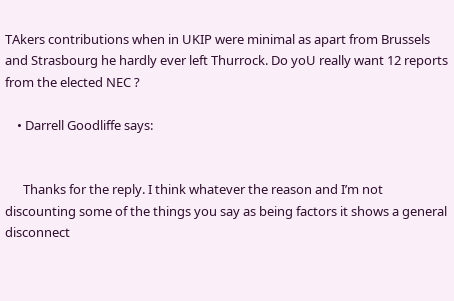TAkers contributions when in UKIP were minimal as apart from Brussels and Strasbourg he hardly ever left Thurrock. Do yoU really want 12 reports from the elected NEC ?

    • Darrell Goodliffe says:


      Thanks for the reply. I think whatever the reason and I’m not discounting some of the things you say as being factors it shows a general disconnect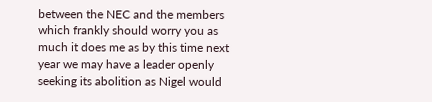between the NEC and the members which frankly should worry you as much it does me as by this time next year we may have a leader openly seeking its abolition as Nigel would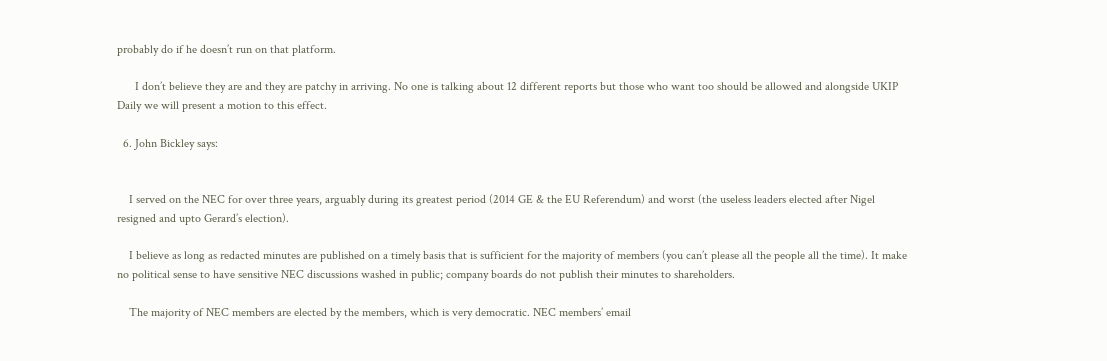probably do if he doesn’t run on that platform.

      I don’t believe they are and they are patchy in arriving. No one is talking about 12 different reports but those who want too should be allowed and alongside UKIP Daily we will present a motion to this effect.

  6. John Bickley says:


    I served on the NEC for over three years, arguably during its greatest period (2014 GE & the EU Referendum) and worst (the useless leaders elected after Nigel resigned and upto Gerard’s election).

    I believe as long as redacted minutes are published on a timely basis that is sufficient for the majority of members (you can’t please all the people all the time). It make no political sense to have sensitive NEC discussions washed in public; company boards do not publish their minutes to shareholders.

    The majority of NEC members are elected by the members, which is very democratic. NEC members’ email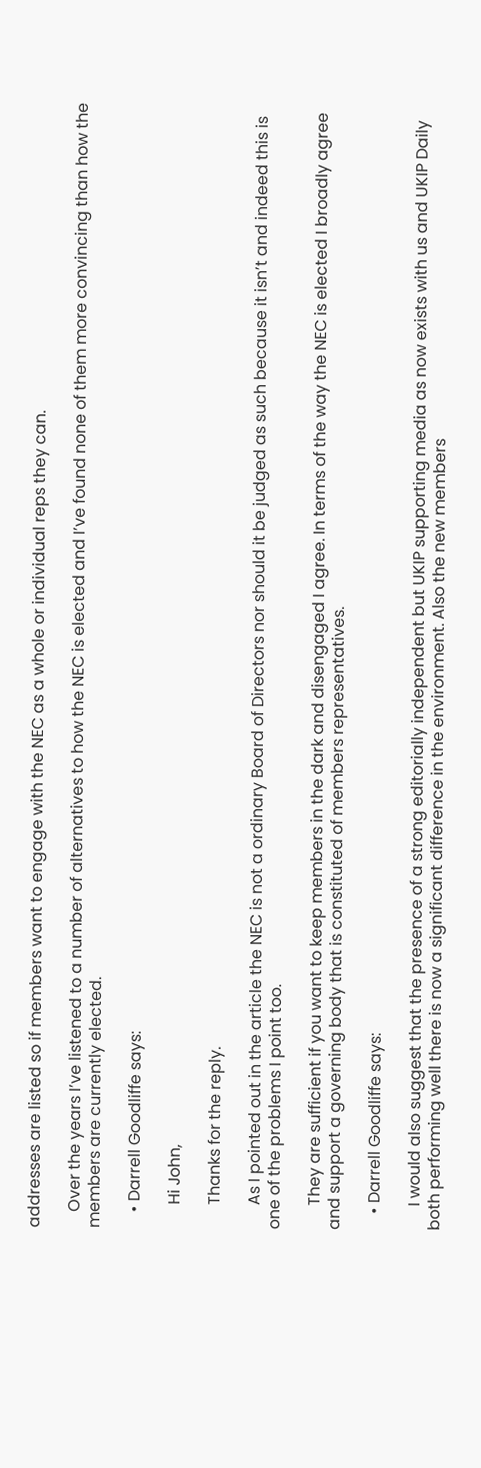addresses are listed so if members want to engage with the NEC as a whole or individual reps they can.

    Over the years I’ve listened to a number of alternatives to how the NEC is elected and I’ve found none of them more convincing than how the members are currently elected.

    • Darrell Goodliffe says:

      Hi John,

      Thanks for the reply.

      As I pointed out in the article the NEC is not a ordinary Board of Directors nor should it be judged as such because it isn’t and indeed this is one of the problems I point too.

      They are sufficient if you want to keep members in the dark and disengaged I agree. In terms of the way the NEC is elected I broadly agree and support a governing body that is constituted of members representatives.

    • Darrell Goodliffe says:

      I would also suggest that the presence of a strong editorially independent but UKIP supporting media as now exists with us and UKIP Daily both performing well there is now a significant difference in the environment. Also the new members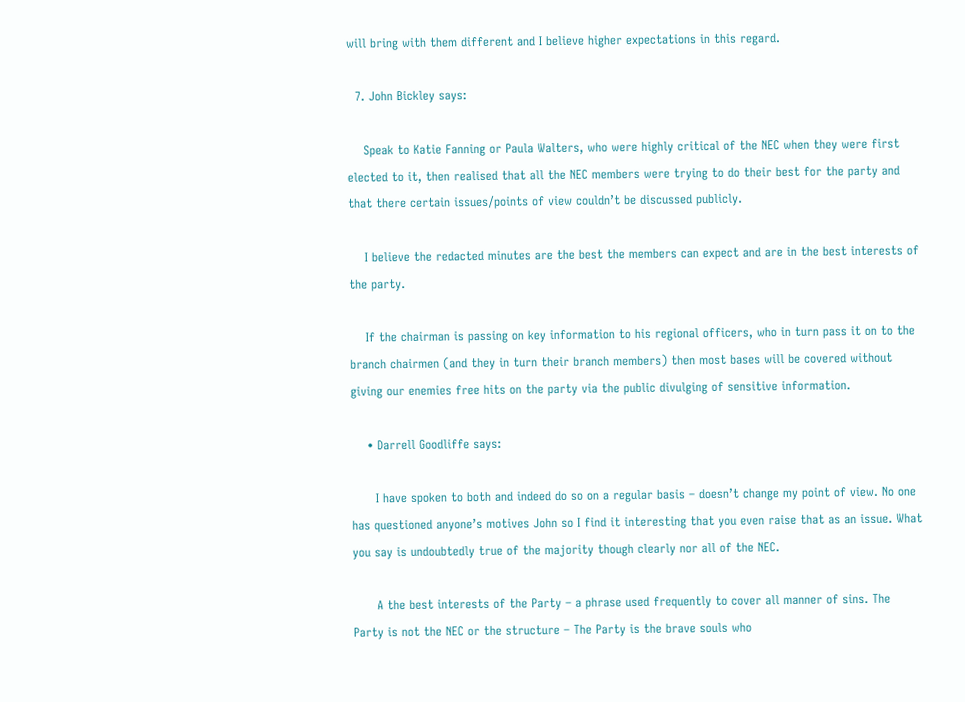will bring with them different and I believe higher expectations in this regard.

  7. John Bickley says:

    Speak to Katie Fanning or Paula Walters, who were highly critical of the NEC when they were first elected to it, then realised that all the NEC members were trying to do their best for the party and that there certain issues/points of view couldn’t be discussed publicly.

    I believe the redacted minutes are the best the members can expect and are in the best interests of the party.

    If the chairman is passing on key information to his regional officers, who in turn pass it on to the branch chairmen (and they in turn their branch members) then most bases will be covered without giving our enemies free hits on the party via the public divulging of sensitive information.

    • Darrell Goodliffe says:

      I have spoken to both and indeed do so on a regular basis – doesn’t change my point of view. No one has questioned anyone’s motives John so I find it interesting that you even raise that as an issue. What you say is undoubtedly true of the majority though clearly nor all of the NEC.

      A the best interests of the Party – a phrase used frequently to cover all manner of sins. The Party is not the NEC or the structure – The Party is the brave souls who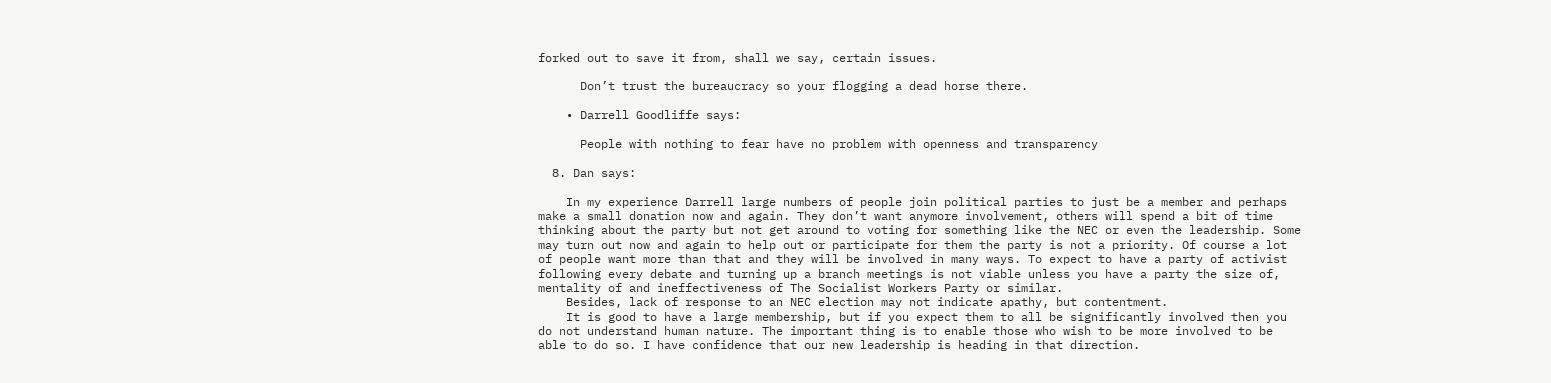forked out to save it from, shall we say, certain issues.

      Don’t trust the bureaucracy so your flogging a dead horse there.

    • Darrell Goodliffe says:

      People with nothing to fear have no problem with openness and transparency

  8. Dan says:

    In my experience Darrell large numbers of people join political parties to just be a member and perhaps make a small donation now and again. They don’t want anymore involvement, others will spend a bit of time thinking about the party but not get around to voting for something like the NEC or even the leadership. Some may turn out now and again to help out or participate for them the party is not a priority. Of course a lot of people want more than that and they will be involved in many ways. To expect to have a party of activist following every debate and turning up a branch meetings is not viable unless you have a party the size of, mentality of and ineffectiveness of The Socialist Workers Party or similar.
    Besides, lack of response to an NEC election may not indicate apathy, but contentment.
    It is good to have a large membership, but if you expect them to all be significantly involved then you do not understand human nature. The important thing is to enable those who wish to be more involved to be able to do so. I have confidence that our new leadership is heading in that direction.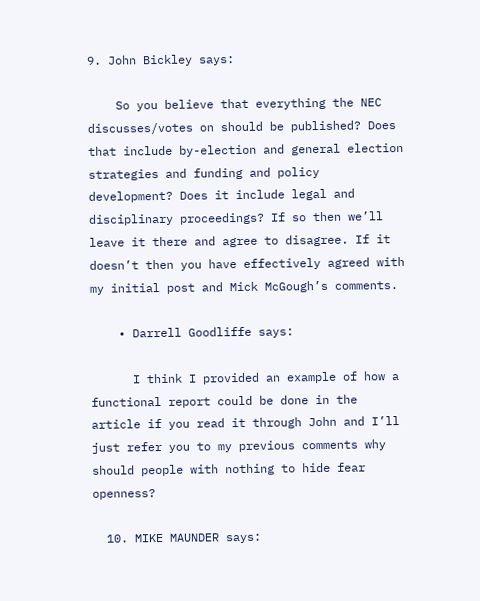9. John Bickley says:

    So you believe that everything the NEC discusses/votes on should be published? Does that include by-election and general election strategies and funding and policy development? Does it include legal and disciplinary proceedings? If so then we’ll leave it there and agree to disagree. If it doesn’t then you have effectively agreed with my initial post and Mick McGough’s comments.

    • Darrell Goodliffe says:

      I think I provided an example of how a functional report could be done in the article if you read it through John and I’ll just refer you to my previous comments why should people with nothing to hide fear openness?

  10. MIKE MAUNDER says: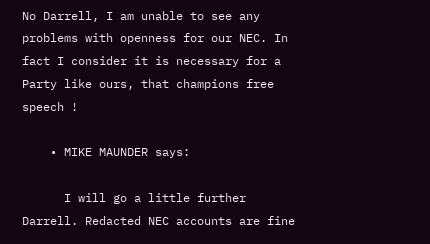No Darrell, I am unable to see any problems with openness for our NEC. In fact I consider it is necessary for a Party like ours, that champions free speech !

    • MIKE MAUNDER says:

      I will go a little further Darrell. Redacted NEC accounts are fine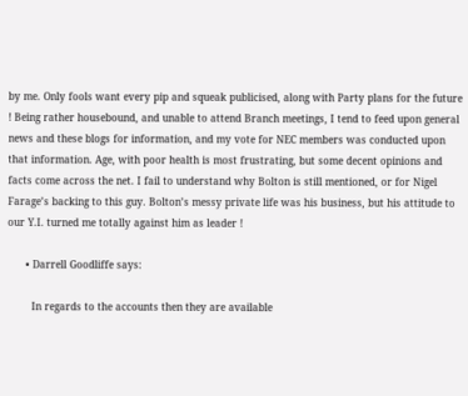by me. Only fools want every pip and squeak publicised, along with Party plans for the future ! Being rather housebound, and unable to attend Branch meetings, I tend to feed upon general news and these blogs for information, and my vote for NEC members was conducted upon that information. Age, with poor health is most frustrating, but some decent opinions and facts come across the net. I fail to understand why Bolton is still mentioned, or for Nigel Farage’s backing to this guy. Bolton’s messy private life was his business, but his attitude to our Y.I. turned me totally against him as leader !

      • Darrell Goodliffe says:

        In regards to the accounts then they are available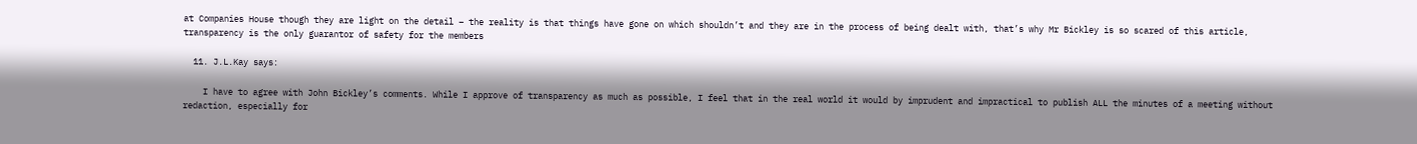at Companies House though they are light on the detail – the reality is that things have gone on which shouldn’t and they are in the process of being dealt with, that’s why Mr Bickley is so scared of this article, transparency is the only guarantor of safety for the members

  11. J.L.Kay says:

    I have to agree with John Bickley’s comments. While I approve of transparency as much as possible, I feel that in the real world it would by imprudent and impractical to publish ALL the minutes of a meeting without redaction, especially for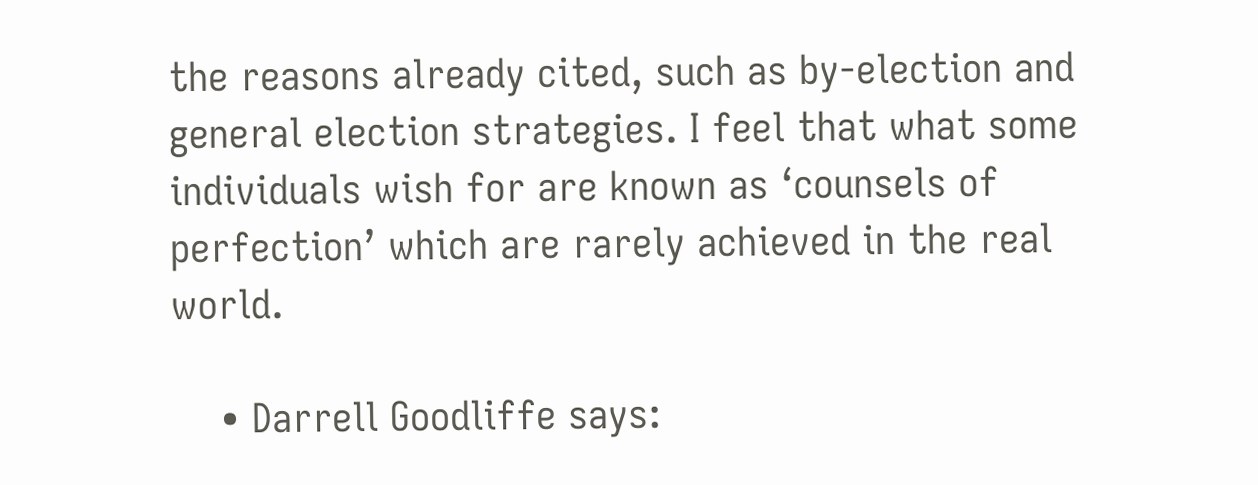the reasons already cited, such as by-election and general election strategies. I feel that what some individuals wish for are known as ‘counsels of perfection’ which are rarely achieved in the real world.

    • Darrell Goodliffe says: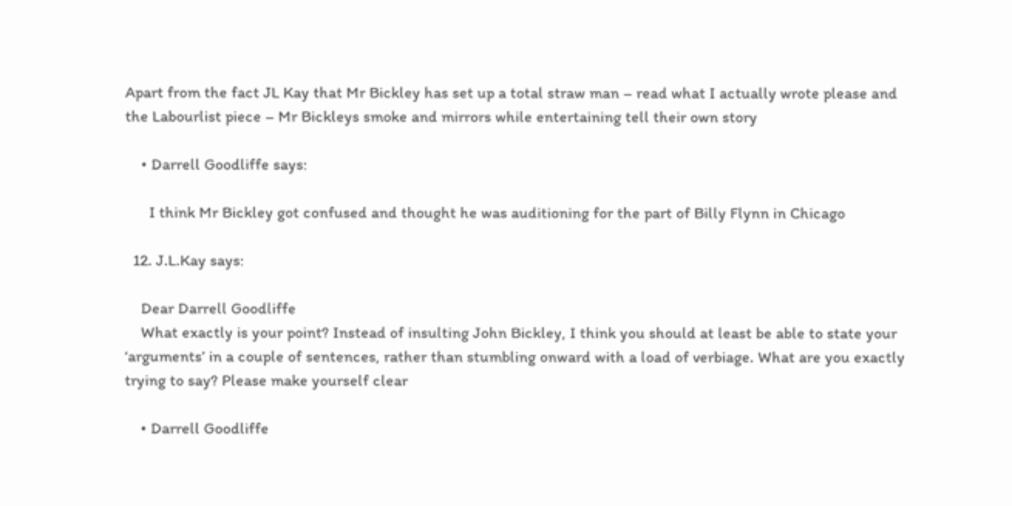Apart from the fact JL Kay that Mr Bickley has set up a total straw man – read what I actually wrote please and the Labourlist piece – Mr Bickleys smoke and mirrors while entertaining tell their own story

    • Darrell Goodliffe says:

      I think Mr Bickley got confused and thought he was auditioning for the part of Billy Flynn in Chicago

  12. J.L.Kay says:

    Dear Darrell Goodliffe
    What exactly is your point? Instead of insulting John Bickley, I think you should at least be able to state your ‘arguments’ in a couple of sentences, rather than stumbling onward with a load of verbiage. What are you exactly trying to say? Please make yourself clear

    • Darrell Goodliffe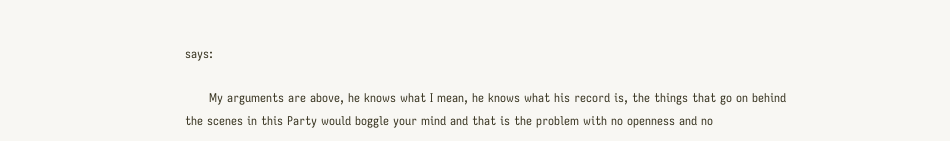says:

      My arguments are above, he knows what I mean, he knows what his record is, the things that go on behind the scenes in this Party would boggle your mind and that is the problem with no openness and no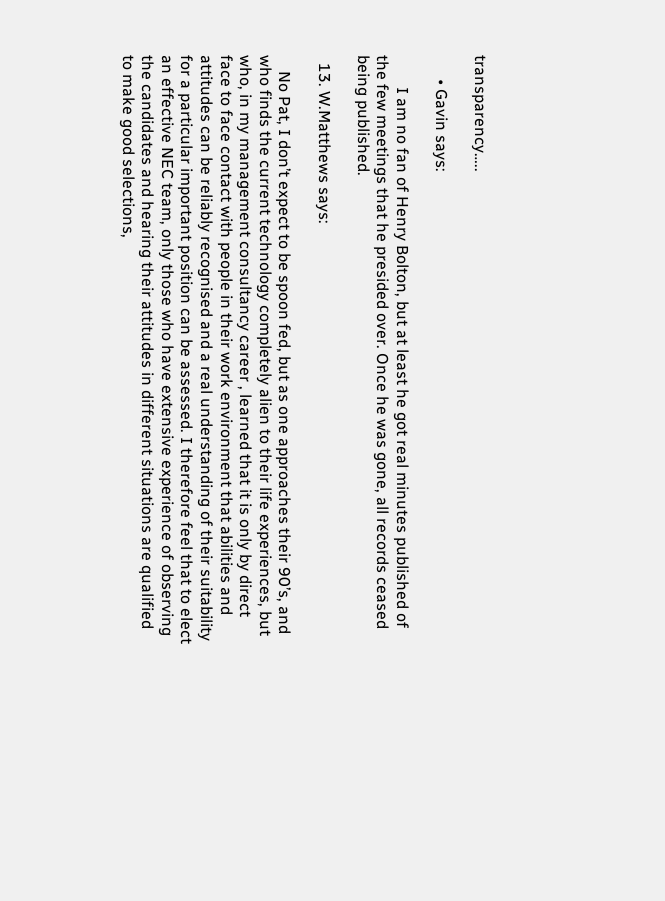transparency…..

      • Gavin says:

        I am no fan of Henry Bolton, but at least he got real minutes published of the few meetings that he presided over. Once he was gone, all records ceased being published.

  13. W.Matthews says:

    No Pat, I don’t expect to be spoon fed, but as one approaches their 90’s, and who finds the current technology completely alien to their life experiences, but who, in my management consultancy career , learned that it is only by direct face to face contact with people in their work environment that abilities and attitudes can be reliably recognised and a real understanding of their suitability for a particular important position can be assessed. I therefore feel that to elect an effective NEC team, only those who have extensive experience of observing the candidates and hearing their attitudes in different situations are qualified to make good selections,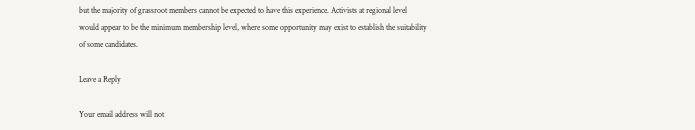but the majority of grassroot members cannot be expected to have this experience. Activists at regional level would appear to be the minimum membership level, where some opportunity may exist to establish the suitability of some candidates.

Leave a Reply

Your email address will not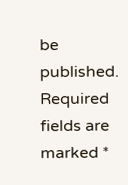be published. Required fields are marked *